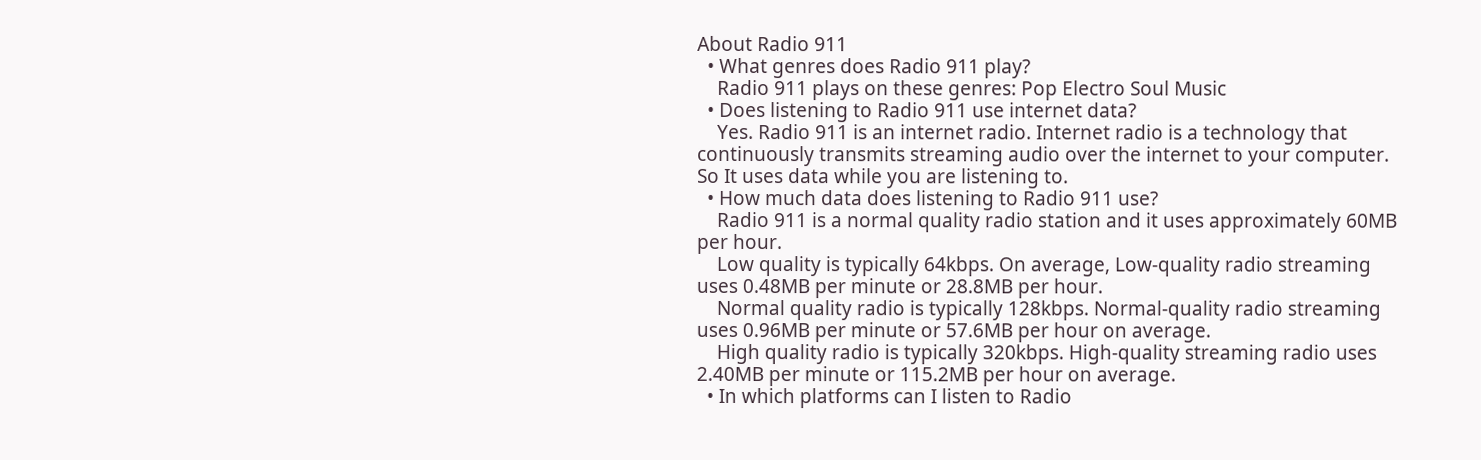About Radio 911
  • What genres does Radio 911 play?
    Radio 911 plays on these genres: Pop Electro Soul Music
  • Does listening to Radio 911 use internet data?
    Yes. Radio 911 is an internet radio. Internet radio is a technology that continuously transmits streaming audio over the internet to your computer. So It uses data while you are listening to.
  • How much data does listening to Radio 911 use?
    Radio 911 is a normal quality radio station and it uses approximately 60MB per hour.
    Low quality is typically 64kbps. On average, Low-quality radio streaming uses 0.48MB per minute or 28.8MB per hour.
    Normal quality radio is typically 128kbps. Normal-quality radio streaming uses 0.96MB per minute or 57.6MB per hour on average.
    High quality radio is typically 320kbps. High-quality streaming radio uses 2.40MB per minute or 115.2MB per hour on average.
  • In which platforms can I listen to Radio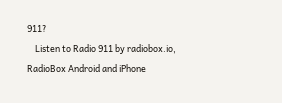911?
    Listen to Radio 911 by radiobox.io, RadioBox Android and iPhone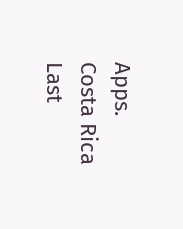Apps.
Costa Rica
Last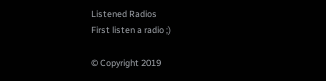Listened Radios
First listen a radio ;)

© Copyright 2019